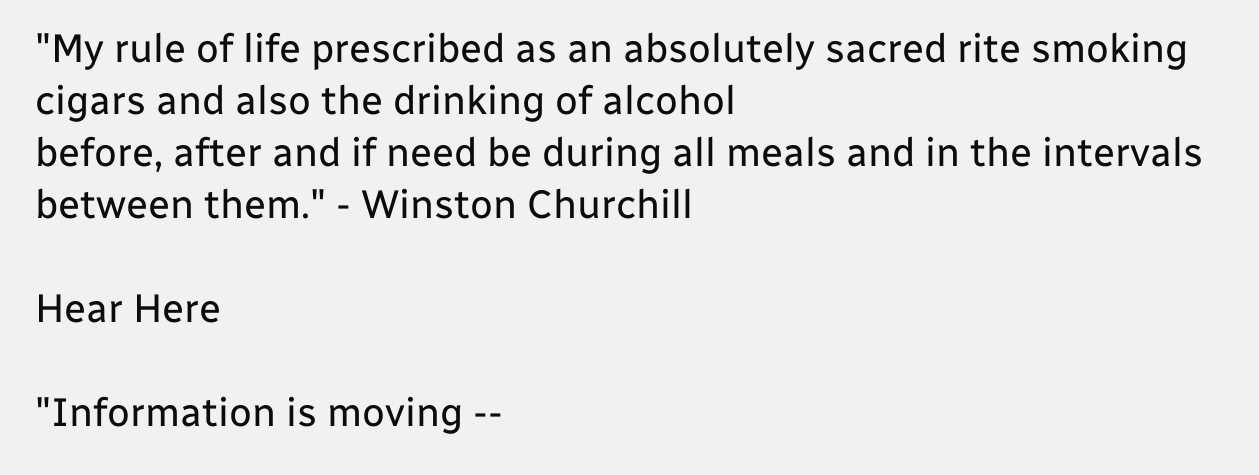"My rule of life prescribed as an absolutely sacred rite smoking cigars and also the drinking of alcohol
before, after and if need be during all meals and in the intervals between them." - Winston Churchill

Hear Here

"Information is moving --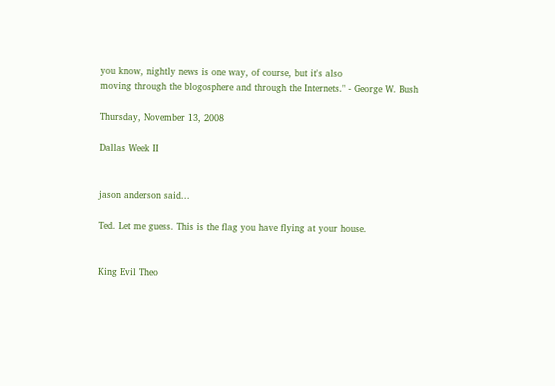you know, nightly news is one way, of course, but it's also
moving through the blogosphere and through the Internets." - George W. Bush

Thursday, November 13, 2008

Dallas Week II


jason anderson said...

Ted. Let me guess. This is the flag you have flying at your house.


King Evil Theo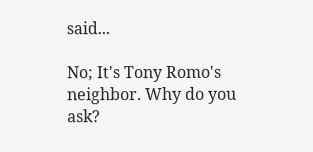said...

No; It's Tony Romo's neighbor. Why do you ask?